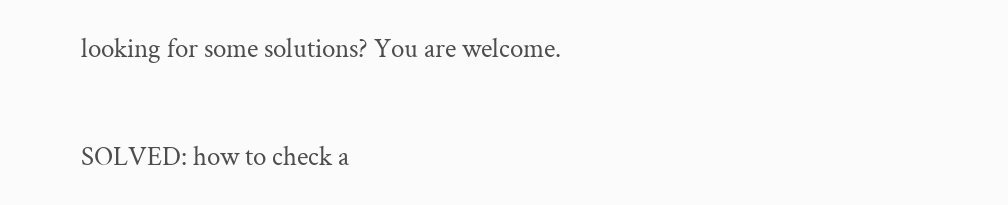looking for some solutions? You are welcome.

SOLVED: how to check a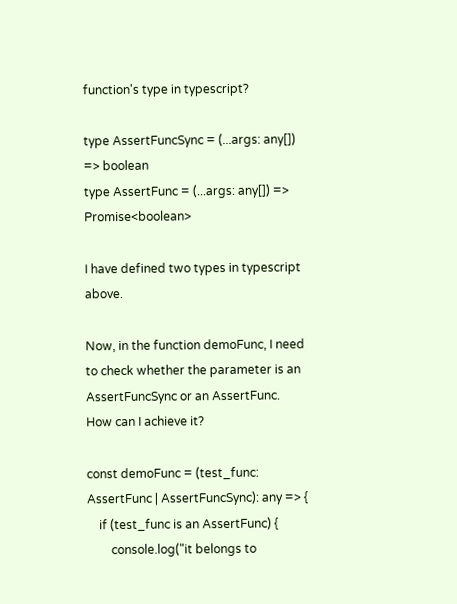function's type in typescript?

type AssertFuncSync = (...args: any[]) => boolean
type AssertFunc = (...args: any[]) => Promise<boolean>

I have defined two types in typescript above.

Now, in the function demoFunc, I need to check whether the parameter is an AssertFuncSync or an AssertFunc. How can I achieve it?

const demoFunc = (test_func: AssertFunc | AssertFuncSync): any => {
    if (test_func is an AssertFunc) {
        console.log("it belongs to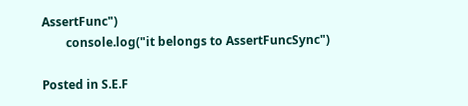AssertFunc")
        console.log("it belongs to AssertFuncSync")

Posted in S.E.F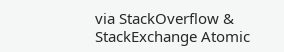via StackOverflow & StackExchange Atomic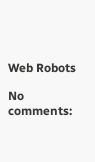Web Robots

No comments: